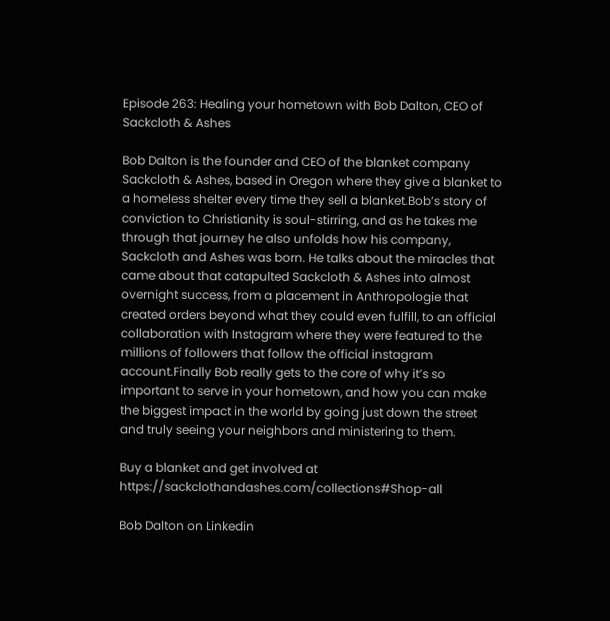Episode 263: Healing your hometown with Bob Dalton, CEO of Sackcloth & Ashes

Bob Dalton is the founder and CEO of the blanket company Sackcloth & Ashes, based in Oregon where they give a blanket to a homeless shelter every time they sell a blanket.Bob’s story of conviction to Christianity is soul-stirring, and as he takes me through that journey he also unfolds how his company, Sackcloth and Ashes was born. He talks about the miracles that came about that catapulted Sackcloth & Ashes into almost overnight success, from a placement in Anthropologie that created orders beyond what they could even fulfill, to an official collaboration with Instagram where they were featured to the millions of followers that follow the official instagram account.Finally Bob really gets to the core of why it’s so important to serve in your hometown, and how you can make the biggest impact in the world by going just down the street and truly seeing your neighbors and ministering to them.

Buy a blanket and get involved at https://sackclothandashes.com/collections#Shop-all

Bob Dalton on Linkedin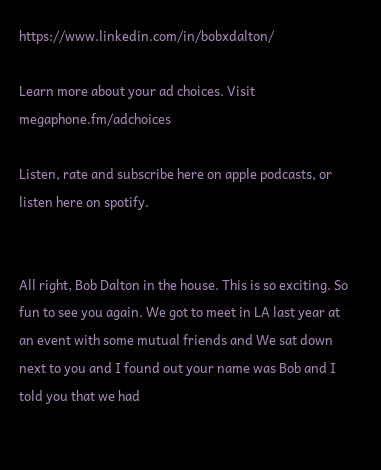https://www.linkedin.com/in/bobxdalton/

Learn more about your ad choices. Visit megaphone.fm/adchoices

Listen, rate and subscribe here on apple podcasts, or listen here on spotify.


All right, Bob Dalton in the house. This is so exciting. So fun to see you again. We got to meet in LA last year at an event with some mutual friends and We sat down next to you and I found out your name was Bob and I told you that we had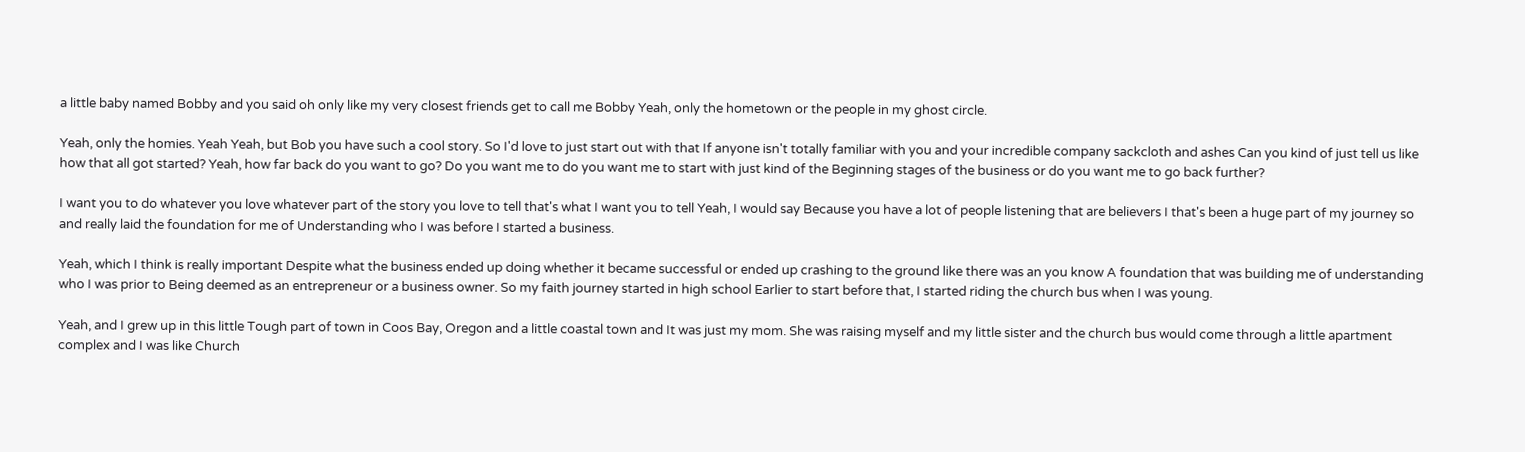a little baby named Bobby and you said oh only like my very closest friends get to call me Bobby Yeah, only the hometown or the people in my ghost circle.

Yeah, only the homies. Yeah Yeah, but Bob you have such a cool story. So I'd love to just start out with that If anyone isn't totally familiar with you and your incredible company sackcloth and ashes Can you kind of just tell us like how that all got started? Yeah, how far back do you want to go? Do you want me to do you want me to start with just kind of the Beginning stages of the business or do you want me to go back further?

I want you to do whatever you love whatever part of the story you love to tell that's what I want you to tell Yeah, I would say Because you have a lot of people listening that are believers I that's been a huge part of my journey so and really laid the foundation for me of Understanding who I was before I started a business.

Yeah, which I think is really important Despite what the business ended up doing whether it became successful or ended up crashing to the ground like there was an you know A foundation that was building me of understanding who I was prior to Being deemed as an entrepreneur or a business owner. So my faith journey started in high school Earlier to start before that, I started riding the church bus when I was young.

Yeah, and I grew up in this little Tough part of town in Coos Bay, Oregon and a little coastal town and It was just my mom. She was raising myself and my little sister and the church bus would come through a little apartment complex and I was like Church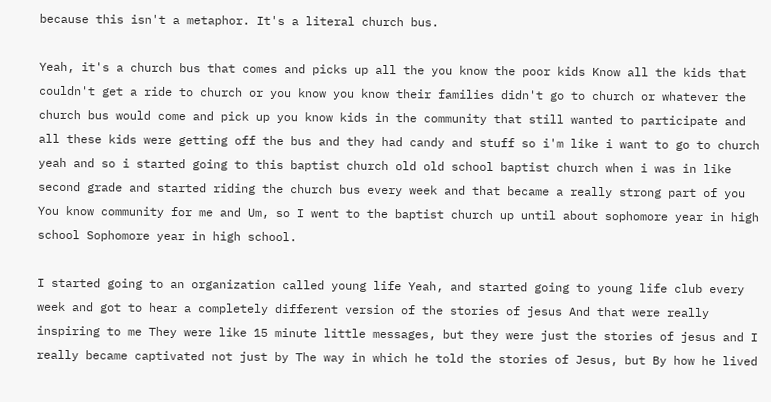because this isn't a metaphor. It's a literal church bus.

Yeah, it's a church bus that comes and picks up all the you know the poor kids Know all the kids that couldn't get a ride to church or you know you know their families didn't go to church or whatever the church bus would come and pick up you know kids in the community that still wanted to participate and all these kids were getting off the bus and they had candy and stuff so i'm like i want to go to church yeah and so i started going to this baptist church old old school baptist church when i was in like second grade and started riding the church bus every week and that became a really strong part of you You know community for me and Um, so I went to the baptist church up until about sophomore year in high school Sophomore year in high school.

I started going to an organization called young life Yeah, and started going to young life club every week and got to hear a completely different version of the stories of jesus And that were really inspiring to me They were like 15 minute little messages, but they were just the stories of jesus and I really became captivated not just by The way in which he told the stories of Jesus, but By how he lived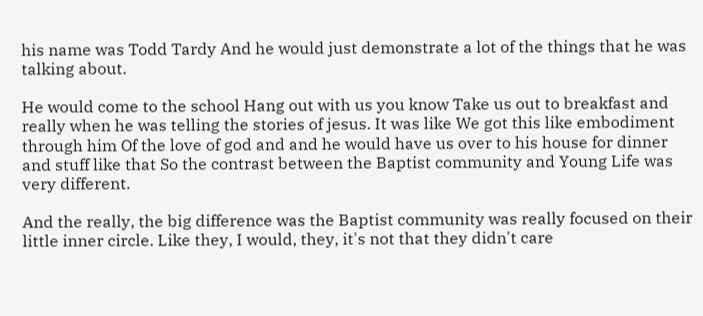his name was Todd Tardy And he would just demonstrate a lot of the things that he was talking about.

He would come to the school Hang out with us you know Take us out to breakfast and really when he was telling the stories of jesus. It was like We got this like embodiment through him Of the love of god and and he would have us over to his house for dinner and stuff like that So the contrast between the Baptist community and Young Life was very different.

And the really, the big difference was the Baptist community was really focused on their little inner circle. Like they, I would, they, it's not that they didn't care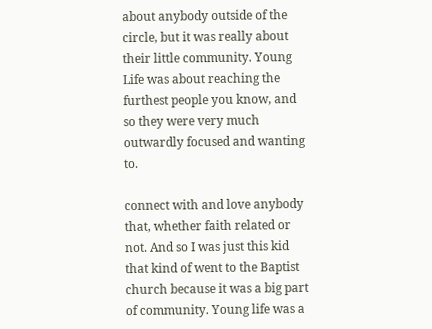about anybody outside of the circle, but it was really about their little community. Young Life was about reaching the furthest people you know, and so they were very much outwardly focused and wanting to.

connect with and love anybody that, whether faith related or not. And so I was just this kid that kind of went to the Baptist church because it was a big part of community. Young life was a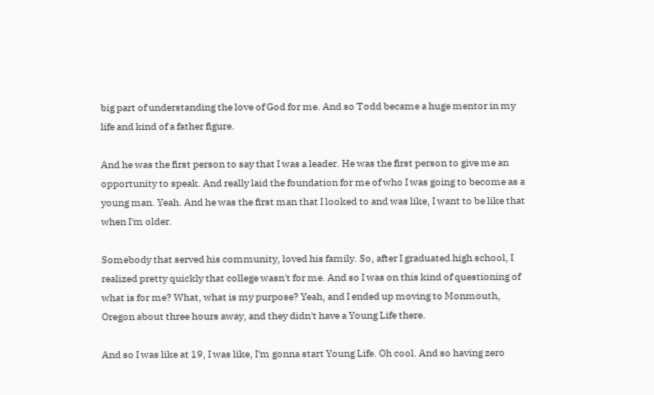big part of understanding the love of God for me. And so Todd became a huge mentor in my life and kind of a father figure.

And he was the first person to say that I was a leader. He was the first person to give me an opportunity to speak. And really laid the foundation for me of who I was going to become as a young man. Yeah. And he was the first man that I looked to and was like, I want to be like that when I'm older.

Somebody that served his community, loved his family. So, after I graduated high school, I realized pretty quickly that college wasn't for me. And so I was on this kind of questioning of what is for me? What, what is my purpose? Yeah, and I ended up moving to Monmouth, Oregon about three hours away, and they didn't have a Young Life there.

And so I was like at 19, I was like, I'm gonna start Young Life. Oh cool. And so having zero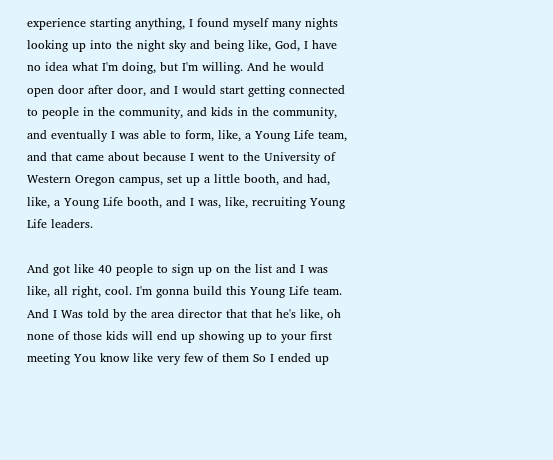experience starting anything, I found myself many nights looking up into the night sky and being like, God, I have no idea what I'm doing, but I'm willing. And he would open door after door, and I would start getting connected to people in the community, and kids in the community, and eventually I was able to form, like, a Young Life team, and that came about because I went to the University of Western Oregon campus, set up a little booth, and had, like, a Young Life booth, and I was, like, recruiting Young Life leaders.

And got like 40 people to sign up on the list and I was like, all right, cool. I'm gonna build this Young Life team. And I Was told by the area director that that he's like, oh none of those kids will end up showing up to your first meeting You know like very few of them So I ended up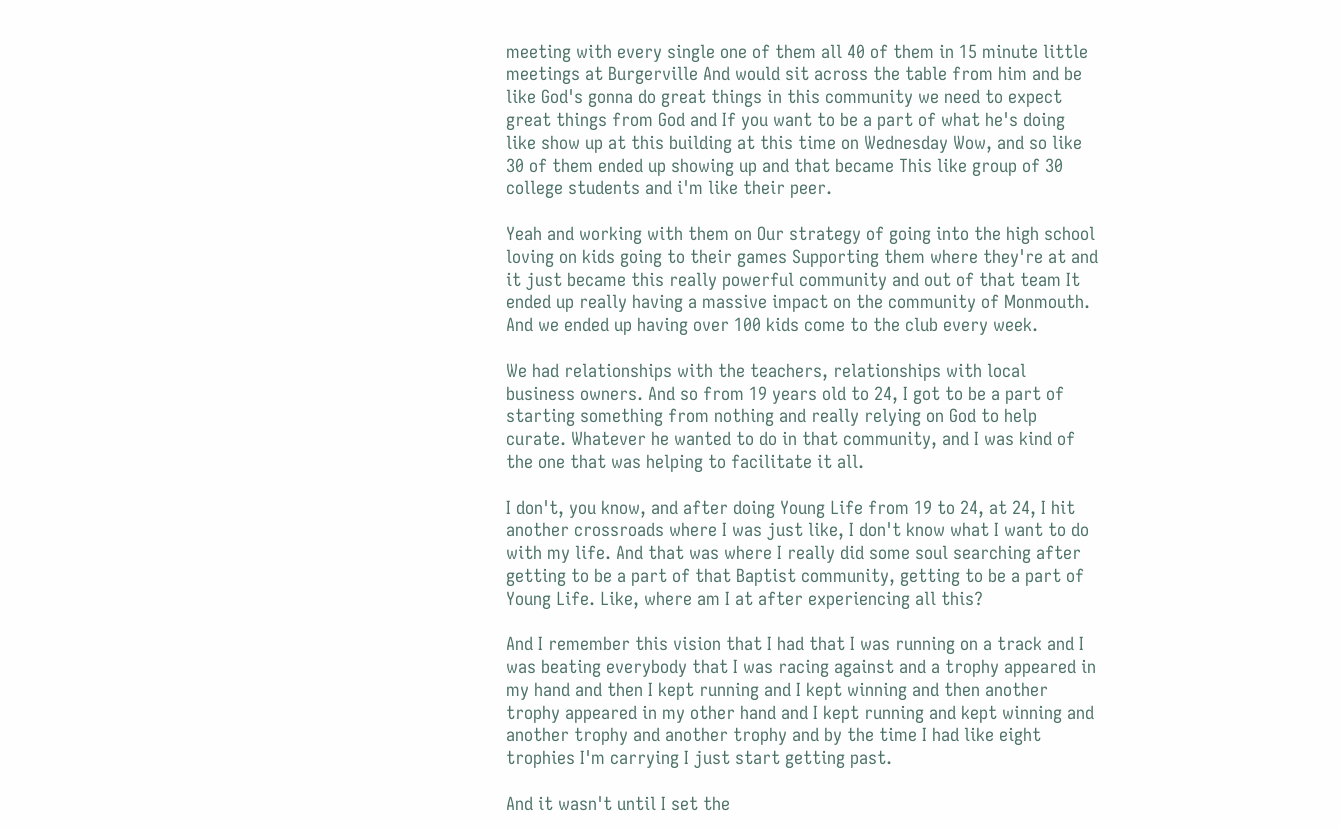meeting with every single one of them all 40 of them in 15 minute little meetings at Burgerville And would sit across the table from him and be like God's gonna do great things in this community we need to expect great things from God and If you want to be a part of what he's doing like show up at this building at this time on Wednesday Wow, and so like 30 of them ended up showing up and that became This like group of 30 college students and i'm like their peer.

Yeah and working with them on Our strategy of going into the high school loving on kids going to their games Supporting them where they're at and it just became this really powerful community and out of that team It ended up really having a massive impact on the community of Monmouth. And we ended up having over 100 kids come to the club every week.

We had relationships with the teachers, relationships with local business owners. And so from 19 years old to 24, I got to be a part of starting something from nothing and really relying on God to help curate. Whatever he wanted to do in that community, and I was kind of the one that was helping to facilitate it all.

I don't, you know, and after doing Young Life from 19 to 24, at 24, I hit another crossroads where I was just like, I don't know what I want to do with my life. And that was where I really did some soul searching after getting to be a part of that Baptist community, getting to be a part of Young Life. Like, where am I at after experiencing all this?

And I remember this vision that I had that I was running on a track and I was beating everybody that I was racing against and a trophy appeared in my hand and then I kept running and I kept winning and then another trophy appeared in my other hand and I kept running and kept winning and another trophy and another trophy and by the time I had like eight trophies I'm carrying I just start getting past.

And it wasn't until I set the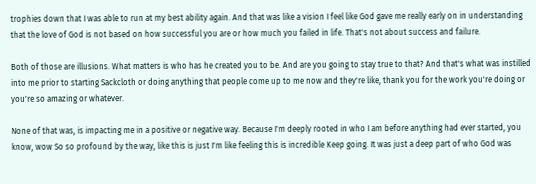trophies down that I was able to run at my best ability again. And that was like a vision I feel like God gave me really early on in understanding that the love of God is not based on how successful you are or how much you failed in life. That's not about success and failure.

Both of those are illusions. What matters is who has he created you to be. And are you going to stay true to that? And that's what was instilled into me prior to starting Sackcloth or doing anything that people come up to me now and they're like, thank you for the work you're doing or you're so amazing or whatever.

None of that was, is impacting me in a positive or negative way. Because I'm deeply rooted in who I am before anything had ever started, you know, wow So so profound by the way, like this is just I'm like feeling this is incredible Keep going. It was just a deep part of who God was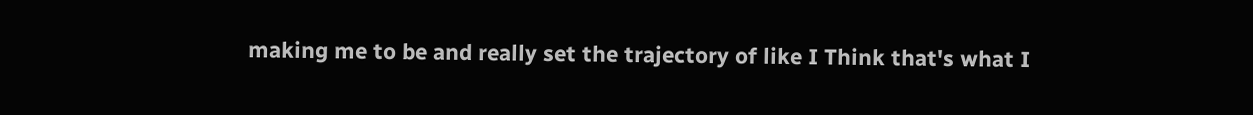making me to be and really set the trajectory of like I Think that's what I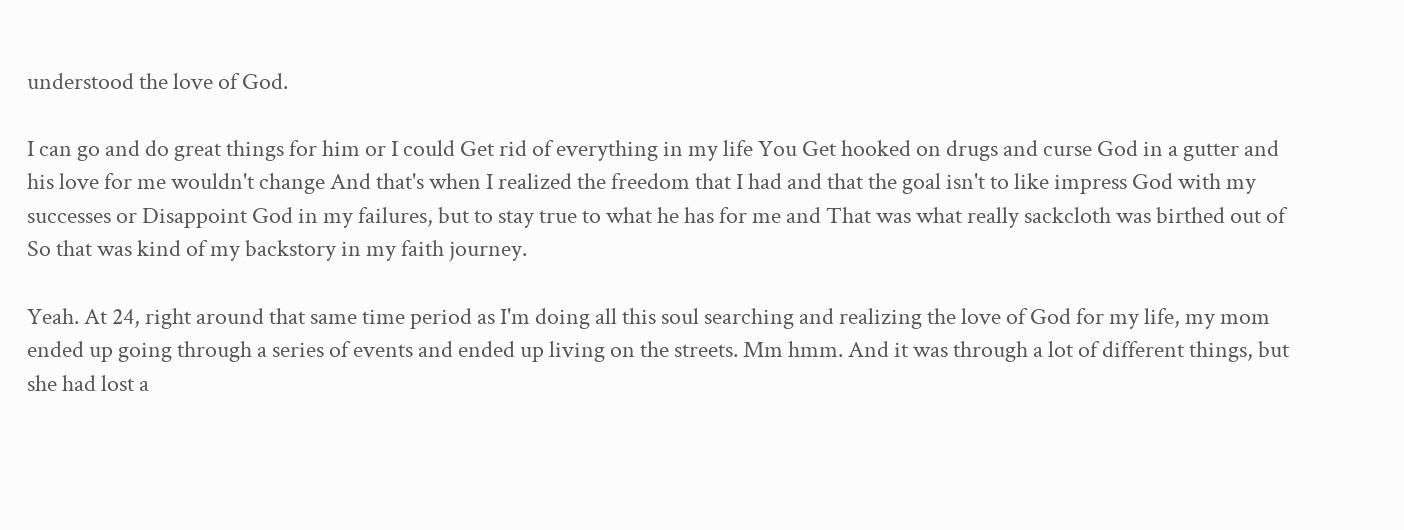understood the love of God.

I can go and do great things for him or I could Get rid of everything in my life You Get hooked on drugs and curse God in a gutter and his love for me wouldn't change And that's when I realized the freedom that I had and that the goal isn't to like impress God with my successes or Disappoint God in my failures, but to stay true to what he has for me and That was what really sackcloth was birthed out of So that was kind of my backstory in my faith journey.

Yeah. At 24, right around that same time period as I'm doing all this soul searching and realizing the love of God for my life, my mom ended up going through a series of events and ended up living on the streets. Mm hmm. And it was through a lot of different things, but she had lost a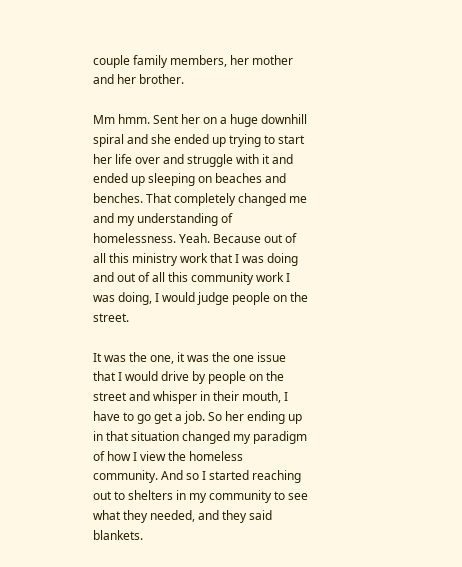couple family members, her mother and her brother.

Mm hmm. Sent her on a huge downhill spiral and she ended up trying to start her life over and struggle with it and ended up sleeping on beaches and benches. That completely changed me and my understanding of homelessness. Yeah. Because out of all this ministry work that I was doing and out of all this community work I was doing, I would judge people on the street.

It was the one, it was the one issue that I would drive by people on the street and whisper in their mouth, I have to go get a job. So her ending up in that situation changed my paradigm of how I view the homeless community. And so I started reaching out to shelters in my community to see what they needed, and they said blankets.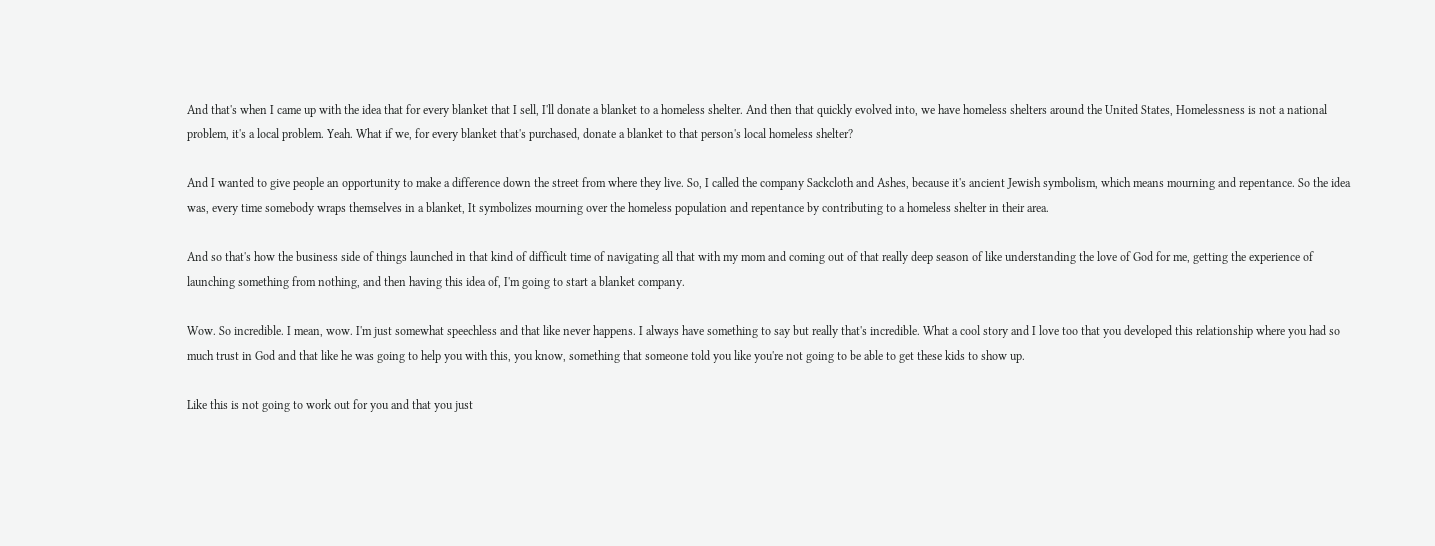And that's when I came up with the idea that for every blanket that I sell, I'll donate a blanket to a homeless shelter. And then that quickly evolved into, we have homeless shelters around the United States, Homelessness is not a national problem, it's a local problem. Yeah. What if we, for every blanket that's purchased, donate a blanket to that person's local homeless shelter?

And I wanted to give people an opportunity to make a difference down the street from where they live. So, I called the company Sackcloth and Ashes, because it's ancient Jewish symbolism, which means mourning and repentance. So the idea was, every time somebody wraps themselves in a blanket, It symbolizes mourning over the homeless population and repentance by contributing to a homeless shelter in their area.

And so that's how the business side of things launched in that kind of difficult time of navigating all that with my mom and coming out of that really deep season of like understanding the love of God for me, getting the experience of launching something from nothing, and then having this idea of, I'm going to start a blanket company.

Wow. So incredible. I mean, wow. I'm just somewhat speechless and that like never happens. I always have something to say but really that's incredible. What a cool story and I love too that you developed this relationship where you had so much trust in God and that like he was going to help you with this, you know, something that someone told you like you're not going to be able to get these kids to show up.

Like this is not going to work out for you and that you just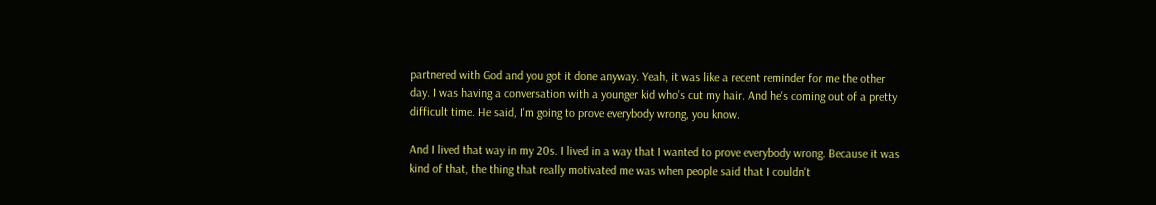partnered with God and you got it done anyway. Yeah, it was like a recent reminder for me the other day. I was having a conversation with a younger kid who's cut my hair. And he's coming out of a pretty difficult time. He said, I'm going to prove everybody wrong, you know.

And I lived that way in my 20s. I lived in a way that I wanted to prove everybody wrong. Because it was kind of that, the thing that really motivated me was when people said that I couldn't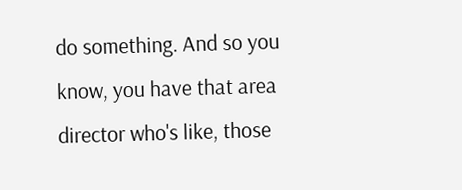do something. And so you know, you have that area director who's like, those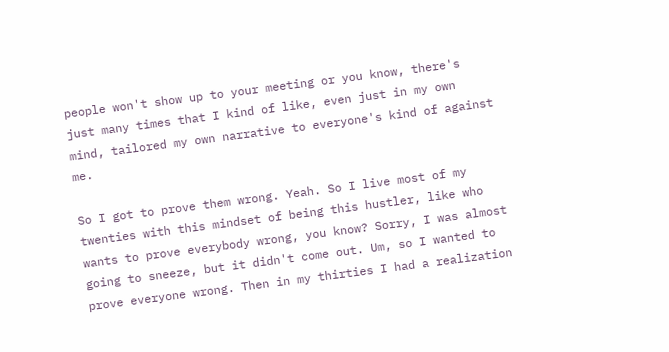people won't show up to your meeting or you know, there's just many times that I kind of like, even just in my own mind, tailored my own narrative to everyone's kind of against me.

So I got to prove them wrong. Yeah. So I live most of my twenties with this mindset of being this hustler, like who wants to prove everybody wrong, you know? Sorry, I was almost going to sneeze, but it didn't come out. Um, so I wanted to prove everyone wrong. Then in my thirties I had a realization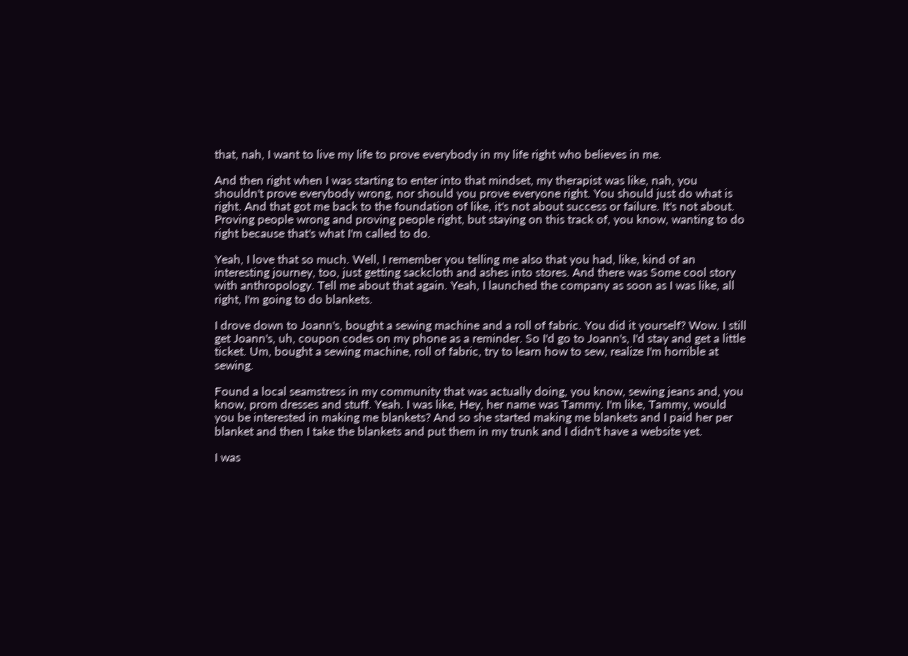that, nah, I want to live my life to prove everybody in my life right who believes in me.

And then right when I was starting to enter into that mindset, my therapist was like, nah, you shouldn't prove everybody wrong, nor should you prove everyone right. You should just do what is right. And that got me back to the foundation of like, it's not about success or failure. It's not about. Proving people wrong and proving people right, but staying on this track of, you know, wanting to do right because that's what I'm called to do.

Yeah, I love that so much. Well, I remember you telling me also that you had, like, kind of an interesting journey, too, just getting sackcloth and ashes into stores. And there was Some cool story with anthropology. Tell me about that again. Yeah, I launched the company as soon as I was like, all right, I'm going to do blankets.

I drove down to Joann's, bought a sewing machine and a roll of fabric. You did it yourself? Wow. I still get Joann's, uh, coupon codes on my phone as a reminder. So I'd go to Joann's, I'd stay and get a little ticket. Um, bought a sewing machine, roll of fabric, try to learn how to sew, realize I'm horrible at sewing.

Found a local seamstress in my community that was actually doing, you know, sewing jeans and, you know, prom dresses and stuff. Yeah. I was like, Hey, her name was Tammy. I'm like, Tammy, would you be interested in making me blankets? And so she started making me blankets and I paid her per blanket and then I take the blankets and put them in my trunk and I didn't have a website yet.

I was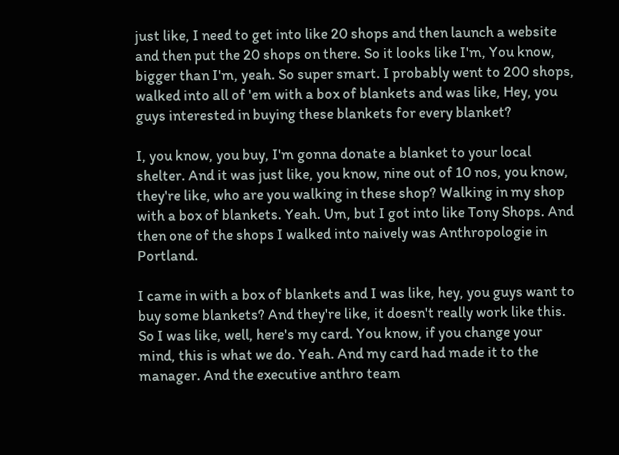just like, I need to get into like 20 shops and then launch a website and then put the 20 shops on there. So it looks like I'm, You know, bigger than I'm, yeah. So super smart. I probably went to 200 shops, walked into all of 'em with a box of blankets and was like, Hey, you guys interested in buying these blankets for every blanket?

I, you know, you buy, I'm gonna donate a blanket to your local shelter. And it was just like, you know, nine out of 10 nos, you know, they're like, who are you walking in these shop? Walking in my shop with a box of blankets. Yeah. Um, but I got into like Tony Shops. And then one of the shops I walked into naively was Anthropologie in Portland.

I came in with a box of blankets and I was like, hey, you guys want to buy some blankets? And they're like, it doesn't really work like this. So I was like, well, here's my card. You know, if you change your mind, this is what we do. Yeah. And my card had made it to the manager. And the executive anthro team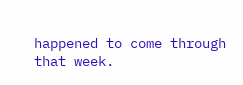happened to come through that week.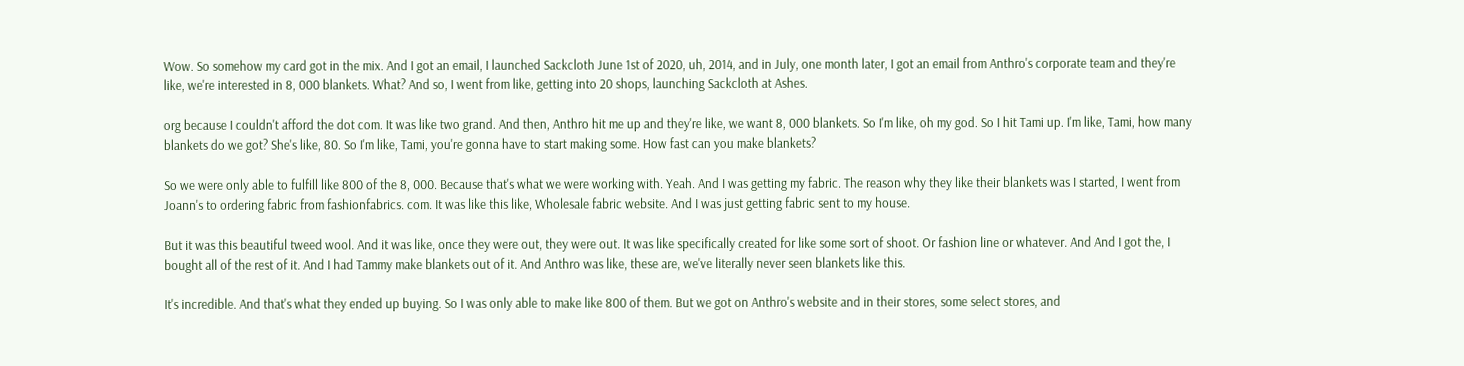Wow. So somehow my card got in the mix. And I got an email, I launched Sackcloth June 1st of 2020, uh, 2014, and in July, one month later, I got an email from Anthro's corporate team and they're like, we're interested in 8, 000 blankets. What? And so, I went from like, getting into 20 shops, launching Sackcloth at Ashes.

org because I couldn't afford the dot com. It was like two grand. And then, Anthro hit me up and they're like, we want 8, 000 blankets. So I'm like, oh my god. So I hit Tami up. I'm like, Tami, how many blankets do we got? She's like, 80. So I'm like, Tami, you're gonna have to start making some. How fast can you make blankets?

So we were only able to fulfill like 800 of the 8, 000. Because that's what we were working with. Yeah. And I was getting my fabric. The reason why they like their blankets was I started, I went from Joann's to ordering fabric from fashionfabrics. com. It was like this like, Wholesale fabric website. And I was just getting fabric sent to my house.

But it was this beautiful tweed wool. And it was like, once they were out, they were out. It was like specifically created for like some sort of shoot. Or fashion line or whatever. And And I got the, I bought all of the rest of it. And I had Tammy make blankets out of it. And Anthro was like, these are, we've literally never seen blankets like this.

It's incredible. And that's what they ended up buying. So I was only able to make like 800 of them. But we got on Anthro's website and in their stores, some select stores, and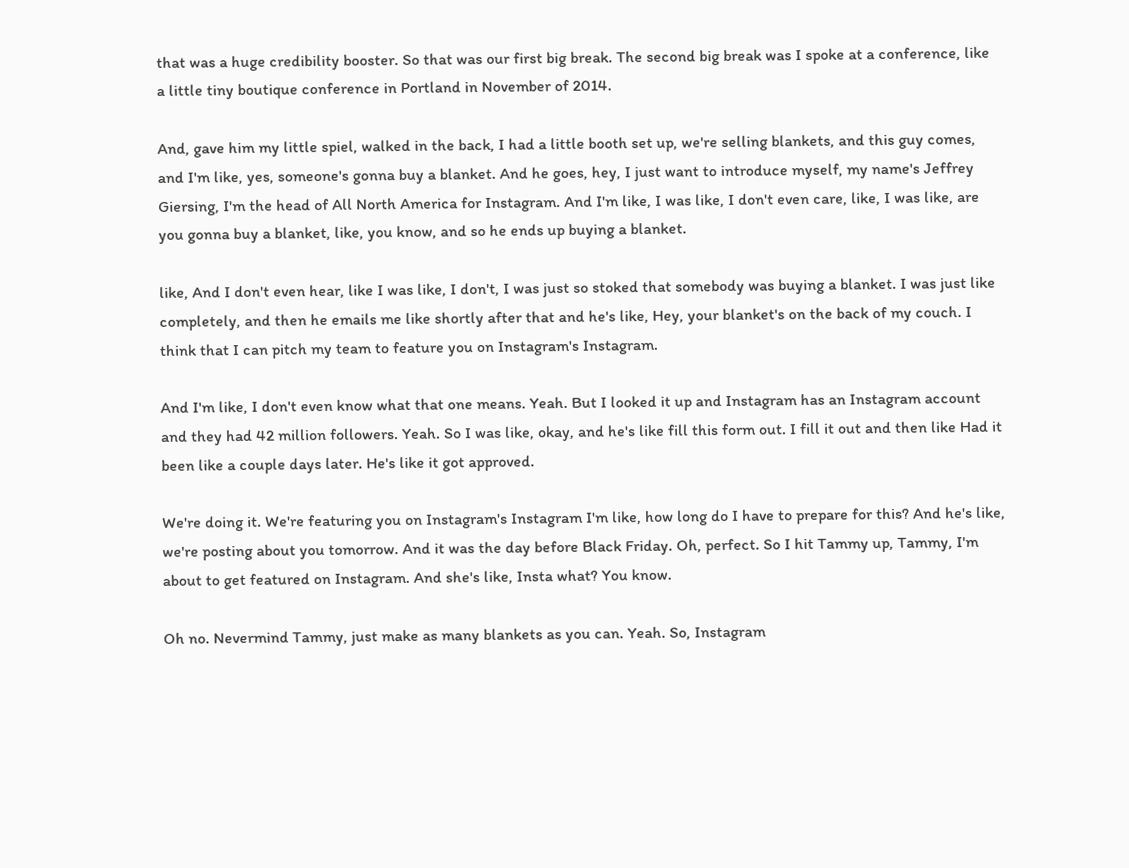that was a huge credibility booster. So that was our first big break. The second big break was I spoke at a conference, like a little tiny boutique conference in Portland in November of 2014.

And, gave him my little spiel, walked in the back, I had a little booth set up, we're selling blankets, and this guy comes, and I'm like, yes, someone's gonna buy a blanket. And he goes, hey, I just want to introduce myself, my name's Jeffrey Giersing, I'm the head of All North America for Instagram. And I'm like, I was like, I don't even care, like, I was like, are you gonna buy a blanket, like, you know, and so he ends up buying a blanket.

like, And I don't even hear, like I was like, I don't, I was just so stoked that somebody was buying a blanket. I was just like completely, and then he emails me like shortly after that and he's like, Hey, your blanket's on the back of my couch. I think that I can pitch my team to feature you on Instagram's Instagram.

And I'm like, I don't even know what that one means. Yeah. But I looked it up and Instagram has an Instagram account and they had 42 million followers. Yeah. So I was like, okay, and he's like fill this form out. I fill it out and then like Had it been like a couple days later. He's like it got approved.

We're doing it. We're featuring you on Instagram's Instagram I'm like, how long do I have to prepare for this? And he's like, we're posting about you tomorrow. And it was the day before Black Friday. Oh, perfect. So I hit Tammy up, Tammy, I'm about to get featured on Instagram. And she's like, Insta what? You know.

Oh no. Nevermind Tammy, just make as many blankets as you can. Yeah. So, Instagram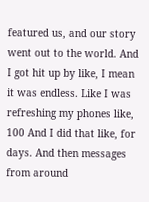featured us, and our story went out to the world. And I got hit up by like, I mean it was endless. Like I was refreshing my phones like, 100 And I did that like, for days. And then messages from around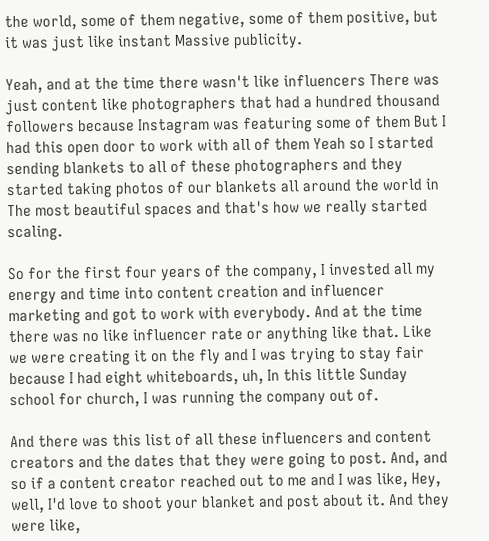the world, some of them negative, some of them positive, but it was just like instant Massive publicity.

Yeah, and at the time there wasn't like influencers There was just content like photographers that had a hundred thousand followers because Instagram was featuring some of them But I had this open door to work with all of them Yeah so I started sending blankets to all of these photographers and they started taking photos of our blankets all around the world in The most beautiful spaces and that's how we really started scaling.

So for the first four years of the company, I invested all my energy and time into content creation and influencer marketing and got to work with everybody. And at the time there was no like influencer rate or anything like that. Like we were creating it on the fly and I was trying to stay fair because I had eight whiteboards, uh, In this little Sunday school for church, I was running the company out of.

And there was this list of all these influencers and content creators and the dates that they were going to post. And, and so if a content creator reached out to me and I was like, Hey, well, I'd love to shoot your blanket and post about it. And they were like,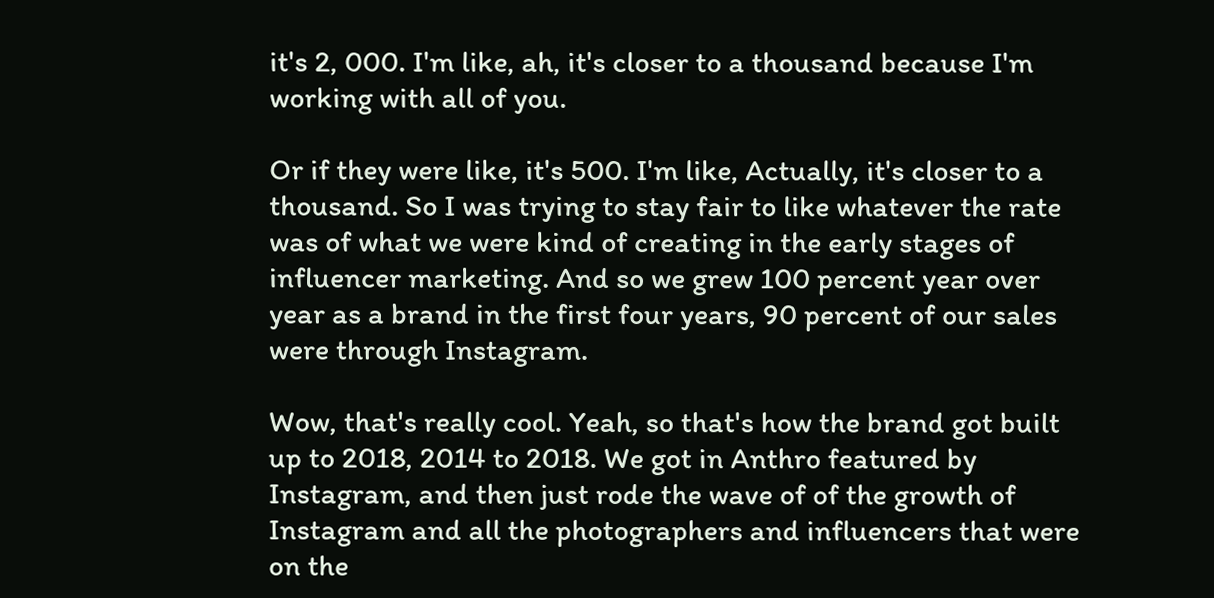it's 2, 000. I'm like, ah, it's closer to a thousand because I'm working with all of you.

Or if they were like, it's 500. I'm like, Actually, it's closer to a thousand. So I was trying to stay fair to like whatever the rate was of what we were kind of creating in the early stages of influencer marketing. And so we grew 100 percent year over year as a brand in the first four years, 90 percent of our sales were through Instagram.

Wow, that's really cool. Yeah, so that's how the brand got built up to 2018, 2014 to 2018. We got in Anthro featured by Instagram, and then just rode the wave of of the growth of Instagram and all the photographers and influencers that were on the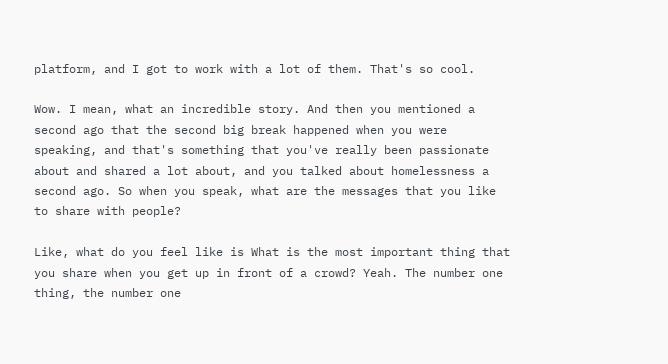platform, and I got to work with a lot of them. That's so cool.

Wow. I mean, what an incredible story. And then you mentioned a second ago that the second big break happened when you were speaking, and that's something that you've really been passionate about and shared a lot about, and you talked about homelessness a second ago. So when you speak, what are the messages that you like to share with people?

Like, what do you feel like is What is the most important thing that you share when you get up in front of a crowd? Yeah. The number one thing, the number one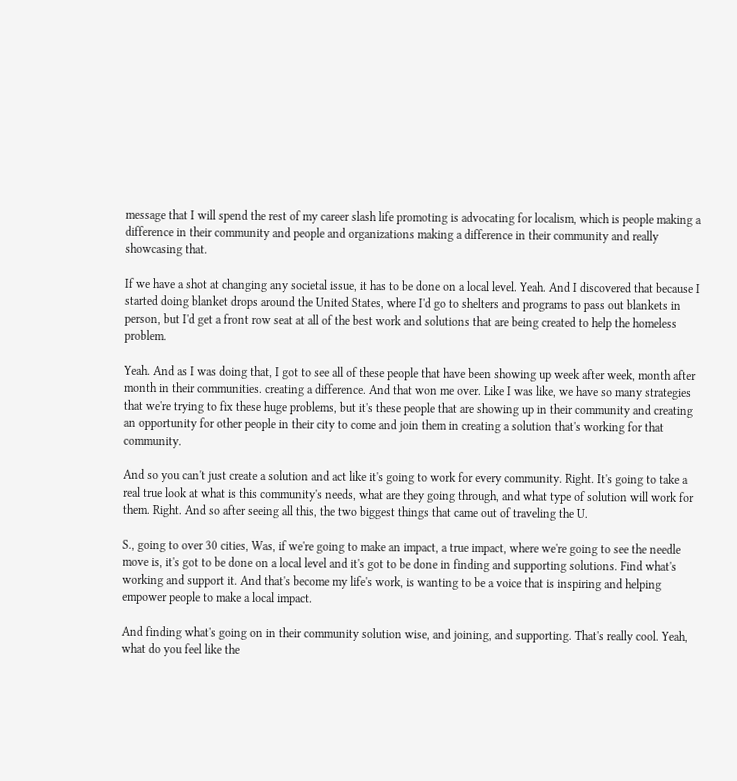message that I will spend the rest of my career slash life promoting is advocating for localism, which is people making a difference in their community and people and organizations making a difference in their community and really showcasing that.

If we have a shot at changing any societal issue, it has to be done on a local level. Yeah. And I discovered that because I started doing blanket drops around the United States, where I'd go to shelters and programs to pass out blankets in person, but I'd get a front row seat at all of the best work and solutions that are being created to help the homeless problem.

Yeah. And as I was doing that, I got to see all of these people that have been showing up week after week, month after month in their communities. creating a difference. And that won me over. Like I was like, we have so many strategies that we're trying to fix these huge problems, but it's these people that are showing up in their community and creating an opportunity for other people in their city to come and join them in creating a solution that's working for that community.

And so you can't just create a solution and act like it's going to work for every community. Right. It's going to take a real true look at what is this community's needs, what are they going through, and what type of solution will work for them. Right. And so after seeing all this, the two biggest things that came out of traveling the U.

S., going to over 30 cities, Was, if we're going to make an impact, a true impact, where we're going to see the needle move is, it's got to be done on a local level and it's got to be done in finding and supporting solutions. Find what's working and support it. And that's become my life's work, is wanting to be a voice that is inspiring and helping empower people to make a local impact.

And finding what's going on in their community solution wise, and joining, and supporting. That's really cool. Yeah, what do you feel like the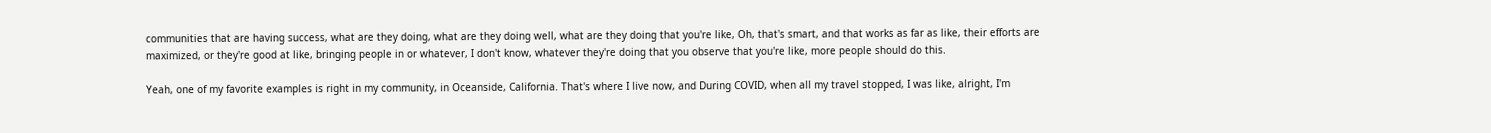communities that are having success, what are they doing, what are they doing well, what are they doing that you're like, Oh, that's smart, and that works as far as like, their efforts are maximized, or they're good at like, bringing people in or whatever, I don't know, whatever they're doing that you observe that you're like, more people should do this.

Yeah, one of my favorite examples is right in my community, in Oceanside, California. That's where I live now, and During COVID, when all my travel stopped, I was like, alright, I'm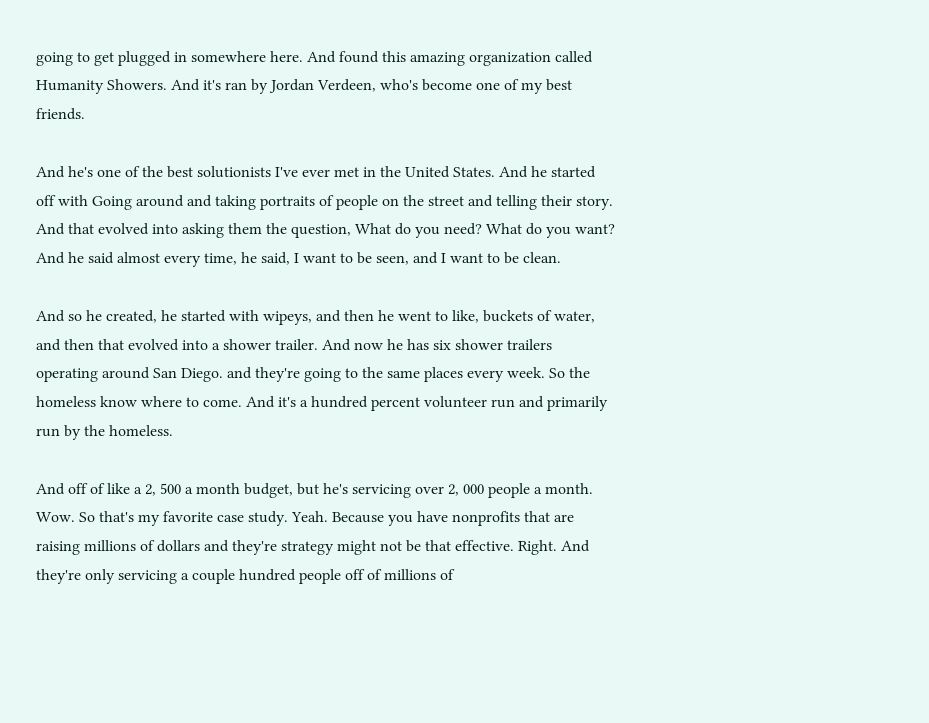going to get plugged in somewhere here. And found this amazing organization called Humanity Showers. And it's ran by Jordan Verdeen, who's become one of my best friends.

And he's one of the best solutionists I've ever met in the United States. And he started off with Going around and taking portraits of people on the street and telling their story. And that evolved into asking them the question, What do you need? What do you want? And he said almost every time, he said, I want to be seen, and I want to be clean.

And so he created, he started with wipeys, and then he went to like, buckets of water, and then that evolved into a shower trailer. And now he has six shower trailers operating around San Diego. and they're going to the same places every week. So the homeless know where to come. And it's a hundred percent volunteer run and primarily run by the homeless.

And off of like a 2, 500 a month budget, but he's servicing over 2, 000 people a month. Wow. So that's my favorite case study. Yeah. Because you have nonprofits that are raising millions of dollars and they're strategy might not be that effective. Right. And they're only servicing a couple hundred people off of millions of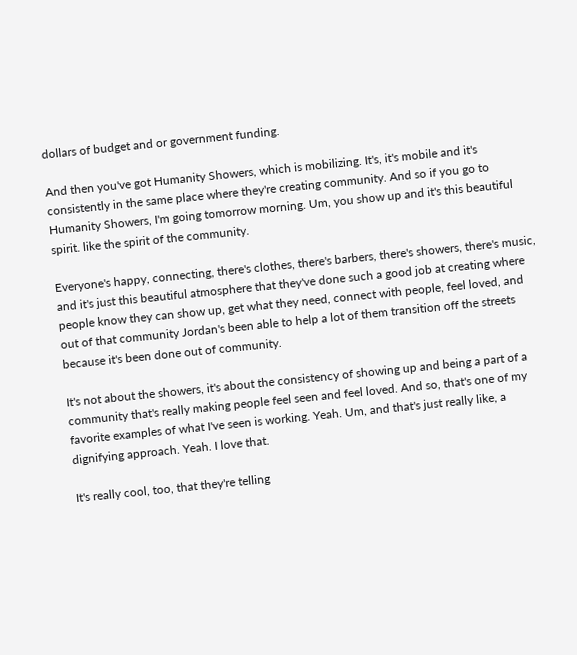dollars of budget and or government funding.

And then you've got Humanity Showers, which is mobilizing. It's, it's mobile and it's consistently in the same place where they're creating community. And so if you go to Humanity Showers, I'm going tomorrow morning. Um, you show up and it's this beautiful spirit. like the spirit of the community.

Everyone's happy, connecting, there's clothes, there's barbers, there's showers, there's music, and it's just this beautiful atmosphere that they've done such a good job at creating where people know they can show up, get what they need, connect with people, feel loved, and out of that community Jordan's been able to help a lot of them transition off the streets because it's been done out of community.

It's not about the showers, it's about the consistency of showing up and being a part of a community that's really making people feel seen and feel loved. And so, that's one of my favorite examples of what I've seen is working. Yeah. Um, and that's just really like, a dignifying approach. Yeah. I love that.

It's really cool, too, that they're telling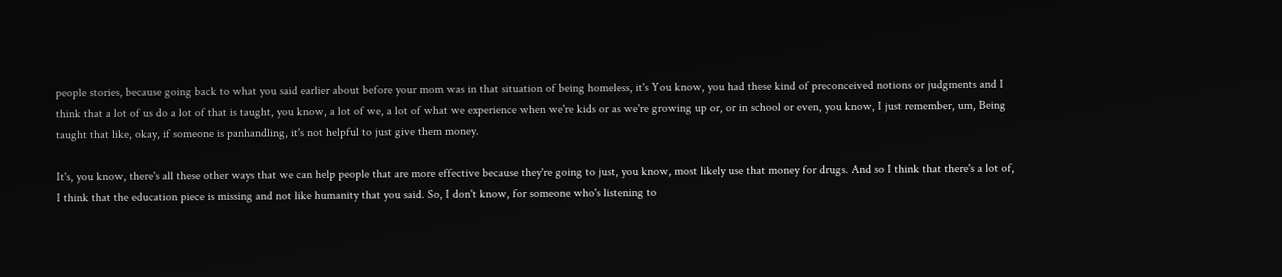people stories, because going back to what you said earlier about before your mom was in that situation of being homeless, it's You know, you had these kind of preconceived notions or judgments and I think that a lot of us do a lot of that is taught, you know, a lot of we, a lot of what we experience when we're kids or as we're growing up or, or in school or even, you know, I just remember, um, Being taught that like, okay, if someone is panhandling, it's not helpful to just give them money.

It's, you know, there's all these other ways that we can help people that are more effective because they're going to just, you know, most likely use that money for drugs. And so I think that there's a lot of, I think that the education piece is missing and not like humanity that you said. So, I don't know, for someone who's listening to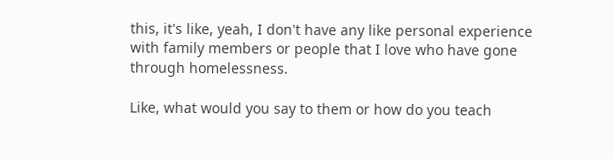this, it's like, yeah, I don't have any like personal experience with family members or people that I love who have gone through homelessness.

Like, what would you say to them or how do you teach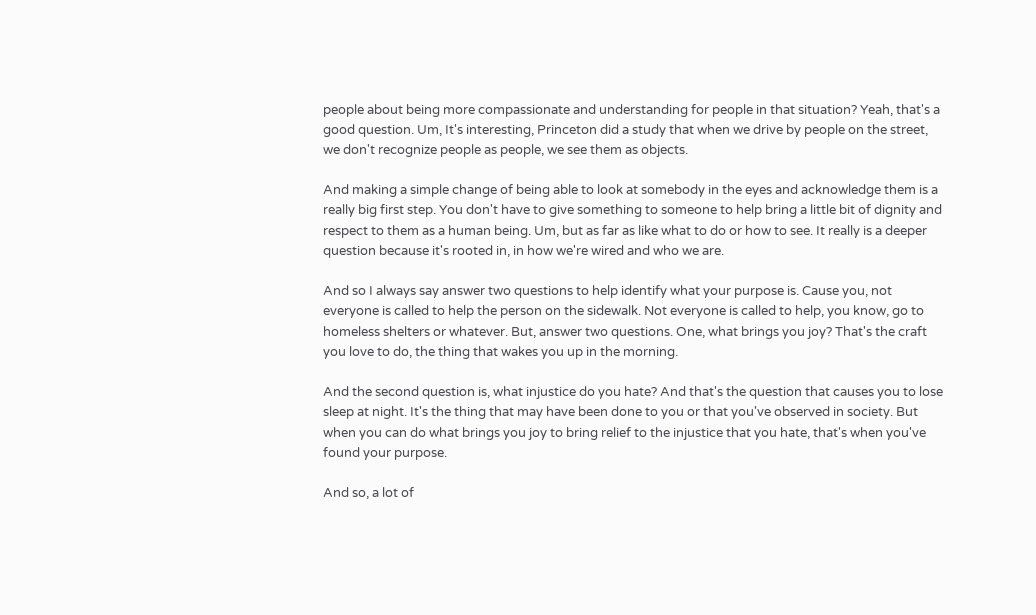people about being more compassionate and understanding for people in that situation? Yeah, that's a good question. Um, It's interesting, Princeton did a study that when we drive by people on the street, we don't recognize people as people, we see them as objects.

And making a simple change of being able to look at somebody in the eyes and acknowledge them is a really big first step. You don't have to give something to someone to help bring a little bit of dignity and respect to them as a human being. Um, but as far as like what to do or how to see. It really is a deeper question because it's rooted in, in how we're wired and who we are.

And so I always say answer two questions to help identify what your purpose is. Cause you, not everyone is called to help the person on the sidewalk. Not everyone is called to help, you know, go to homeless shelters or whatever. But, answer two questions. One, what brings you joy? That's the craft you love to do, the thing that wakes you up in the morning.

And the second question is, what injustice do you hate? And that's the question that causes you to lose sleep at night. It's the thing that may have been done to you or that you've observed in society. But when you can do what brings you joy to bring relief to the injustice that you hate, that's when you've found your purpose.

And so, a lot of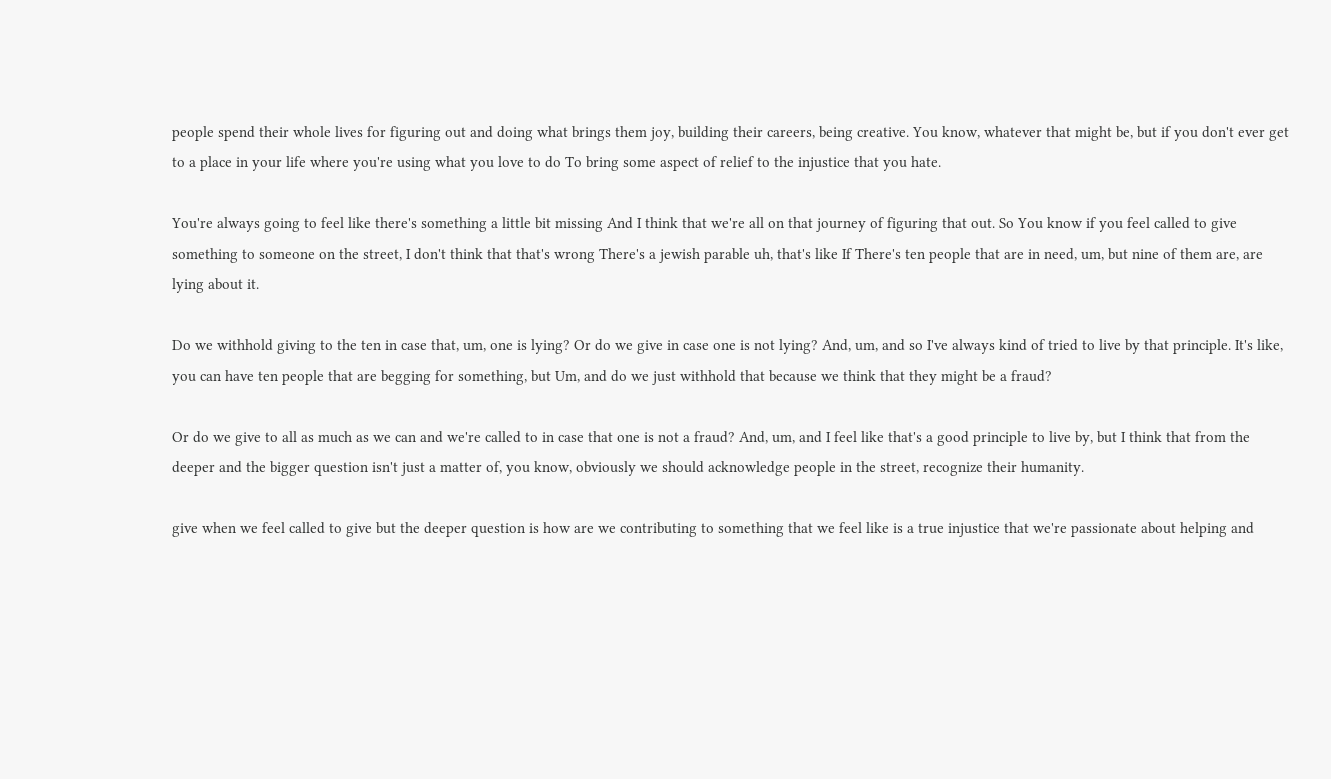people spend their whole lives for figuring out and doing what brings them joy, building their careers, being creative. You know, whatever that might be, but if you don't ever get to a place in your life where you're using what you love to do To bring some aspect of relief to the injustice that you hate.

You're always going to feel like there's something a little bit missing And I think that we're all on that journey of figuring that out. So You know if you feel called to give something to someone on the street, I don't think that that's wrong There's a jewish parable uh, that's like If There's ten people that are in need, um, but nine of them are, are lying about it.

Do we withhold giving to the ten in case that, um, one is lying? Or do we give in case one is not lying? And, um, and so I've always kind of tried to live by that principle. It's like, you can have ten people that are begging for something, but Um, and do we just withhold that because we think that they might be a fraud?

Or do we give to all as much as we can and we're called to in case that one is not a fraud? And, um, and I feel like that's a good principle to live by, but I think that from the deeper and the bigger question isn't just a matter of, you know, obviously we should acknowledge people in the street, recognize their humanity.

give when we feel called to give but the deeper question is how are we contributing to something that we feel like is a true injustice that we're passionate about helping and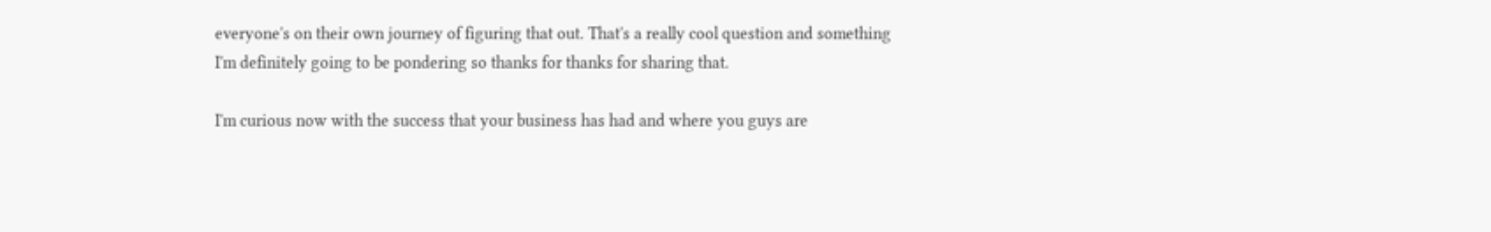everyone's on their own journey of figuring that out. That's a really cool question and something I'm definitely going to be pondering so thanks for thanks for sharing that.

I'm curious now with the success that your business has had and where you guys are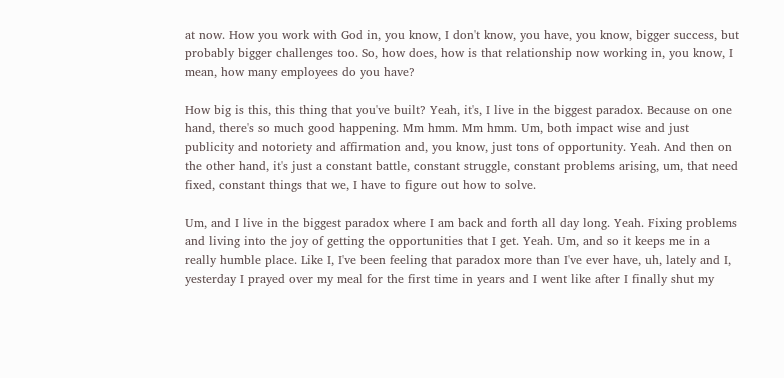at now. How you work with God in, you know, I don't know, you have, you know, bigger success, but probably bigger challenges too. So, how does, how is that relationship now working in, you know, I mean, how many employees do you have?

How big is this, this thing that you've built? Yeah, it's, I live in the biggest paradox. Because on one hand, there's so much good happening. Mm hmm. Mm hmm. Um, both impact wise and just publicity and notoriety and affirmation and, you know, just tons of opportunity. Yeah. And then on the other hand, it's just a constant battle, constant struggle, constant problems arising, um, that need fixed, constant things that we, I have to figure out how to solve.

Um, and I live in the biggest paradox where I am back and forth all day long. Yeah. Fixing problems and living into the joy of getting the opportunities that I get. Yeah. Um, and so it keeps me in a really humble place. Like I, I've been feeling that paradox more than I've ever have, uh, lately and I, yesterday I prayed over my meal for the first time in years and I went like after I finally shut my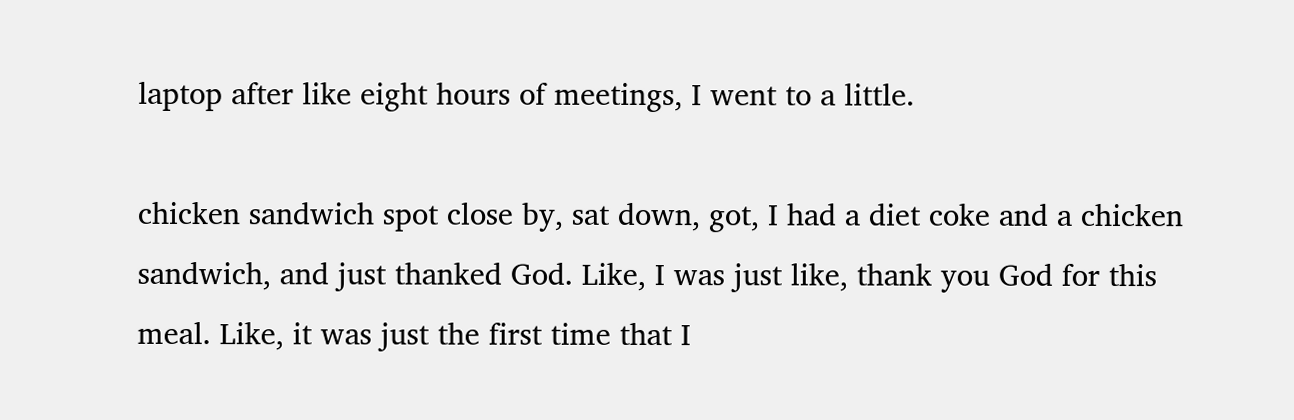laptop after like eight hours of meetings, I went to a little.

chicken sandwich spot close by, sat down, got, I had a diet coke and a chicken sandwich, and just thanked God. Like, I was just like, thank you God for this meal. Like, it was just the first time that I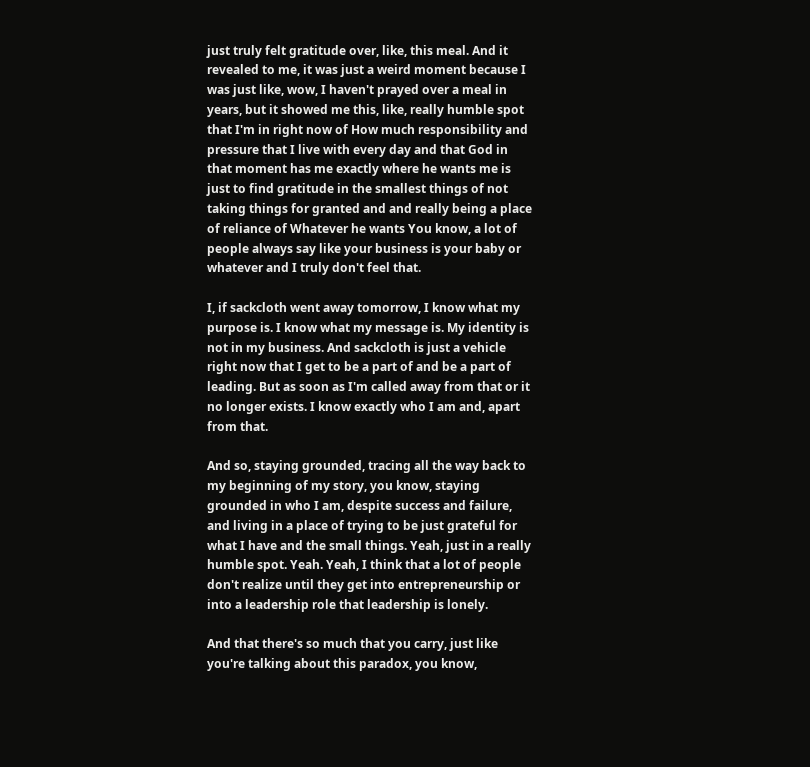just truly felt gratitude over, like, this meal. And it revealed to me, it was just a weird moment because I was just like, wow, I haven't prayed over a meal in years, but it showed me this, like, really humble spot that I'm in right now of How much responsibility and pressure that I live with every day and that God in that moment has me exactly where he wants me is just to find gratitude in the smallest things of not taking things for granted and and really being a place of reliance of Whatever he wants You know, a lot of people always say like your business is your baby or whatever and I truly don't feel that.

I, if sackcloth went away tomorrow, I know what my purpose is. I know what my message is. My identity is not in my business. And sackcloth is just a vehicle right now that I get to be a part of and be a part of leading. But as soon as I'm called away from that or it no longer exists. I know exactly who I am and, apart from that.

And so, staying grounded, tracing all the way back to my beginning of my story, you know, staying grounded in who I am, despite success and failure, and living in a place of trying to be just grateful for what I have and the small things. Yeah, just in a really humble spot. Yeah. Yeah, I think that a lot of people don't realize until they get into entrepreneurship or into a leadership role that leadership is lonely.

And that there's so much that you carry, just like you're talking about this paradox, you know,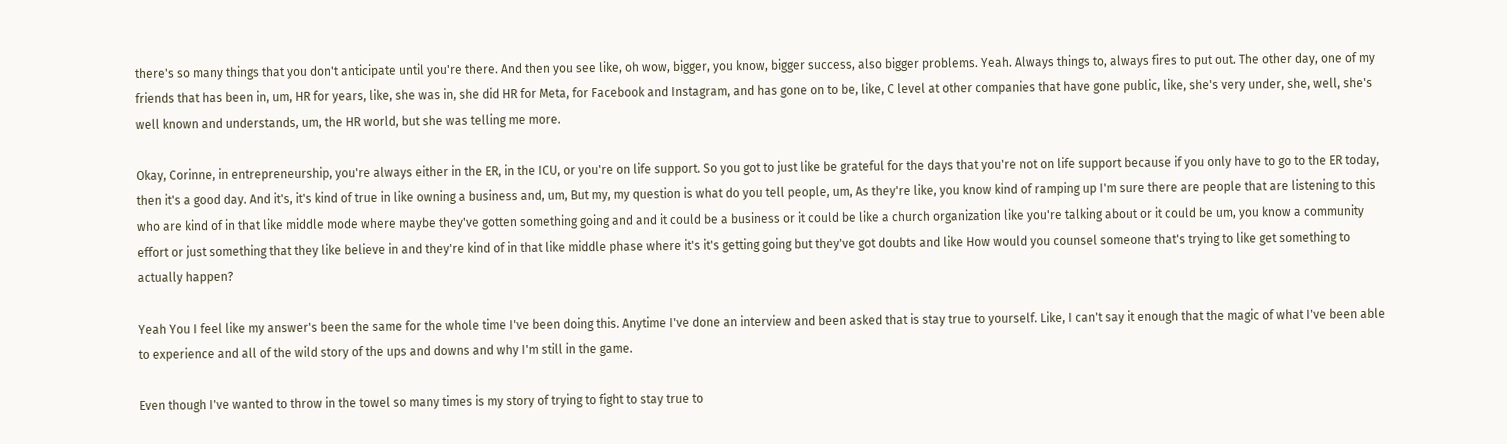there's so many things that you don't anticipate until you're there. And then you see like, oh wow, bigger, you know, bigger success, also bigger problems. Yeah. Always things to, always fires to put out. The other day, one of my friends that has been in, um, HR for years, like, she was in, she did HR for Meta, for Facebook and Instagram, and has gone on to be, like, C level at other companies that have gone public, like, she's very under, she, well, she's well known and understands, um, the HR world, but she was telling me more.

Okay, Corinne, in entrepreneurship, you're always either in the ER, in the ICU, or you're on life support. So you got to just like be grateful for the days that you're not on life support because if you only have to go to the ER today, then it's a good day. And it's, it's kind of true in like owning a business and, um, But my, my question is what do you tell people, um, As they're like, you know kind of ramping up I'm sure there are people that are listening to this who are kind of in that like middle mode where maybe they've gotten something going and and it could be a business or it could be like a church organization like you're talking about or it could be um, you know a community effort or just something that they like believe in and they're kind of in that like middle phase where it's it's getting going but they've got doubts and like How would you counsel someone that's trying to like get something to actually happen?

Yeah You I feel like my answer's been the same for the whole time I've been doing this. Anytime I've done an interview and been asked that is stay true to yourself. Like, I can't say it enough that the magic of what I've been able to experience and all of the wild story of the ups and downs and why I'm still in the game.

Even though I've wanted to throw in the towel so many times is my story of trying to fight to stay true to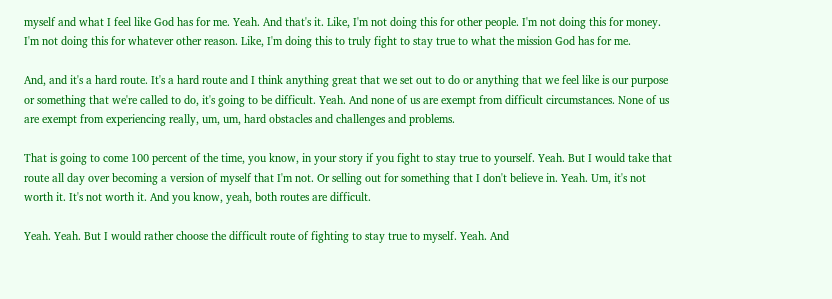myself and what I feel like God has for me. Yeah. And that's it. Like, I'm not doing this for other people. I'm not doing this for money. I'm not doing this for whatever other reason. Like, I'm doing this to truly fight to stay true to what the mission God has for me.

And, and it's a hard route. It's a hard route and I think anything great that we set out to do or anything that we feel like is our purpose or something that we're called to do, it's going to be difficult. Yeah. And none of us are exempt from difficult circumstances. None of us are exempt from experiencing really, um, um, hard obstacles and challenges and problems.

That is going to come 100 percent of the time, you know, in your story if you fight to stay true to yourself. Yeah. But I would take that route all day over becoming a version of myself that I'm not. Or selling out for something that I don't believe in. Yeah. Um, it's not worth it. It's not worth it. And you know, yeah, both routes are difficult.

Yeah. Yeah. But I would rather choose the difficult route of fighting to stay true to myself. Yeah. And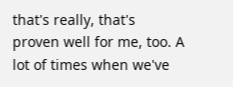that's really, that's proven well for me, too. A lot of times when we've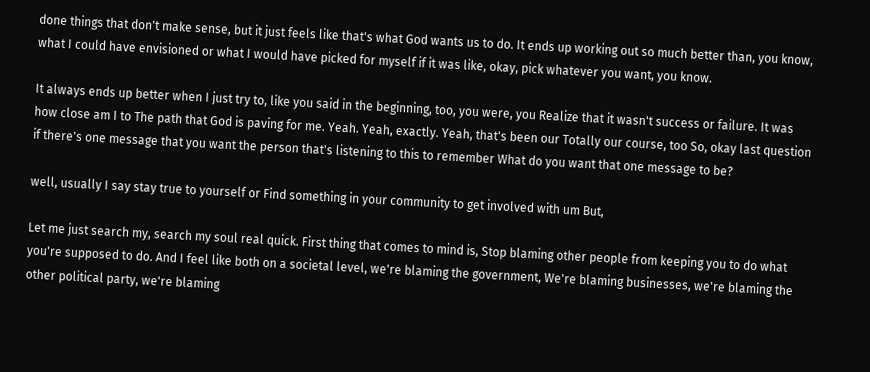done things that don't make sense, but it just feels like that's what God wants us to do. It ends up working out so much better than, you know, what I could have envisioned or what I would have picked for myself if it was like, okay, pick whatever you want, you know.

It always ends up better when I just try to, like you said in the beginning, too, you were, you Realize that it wasn't success or failure. It was how close am I to The path that God is paving for me. Yeah. Yeah, exactly. Yeah, that's been our Totally our course, too So, okay last question if there's one message that you want the person that's listening to this to remember What do you want that one message to be?

well, usually I say stay true to yourself or Find something in your community to get involved with um But,

Let me just search my, search my soul real quick. First thing that comes to mind is, Stop blaming other people from keeping you to do what you're supposed to do. And I feel like both on a societal level, we're blaming the government, We're blaming businesses, we're blaming the other political party, we're blaming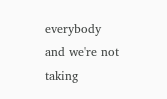everybody and we're not taking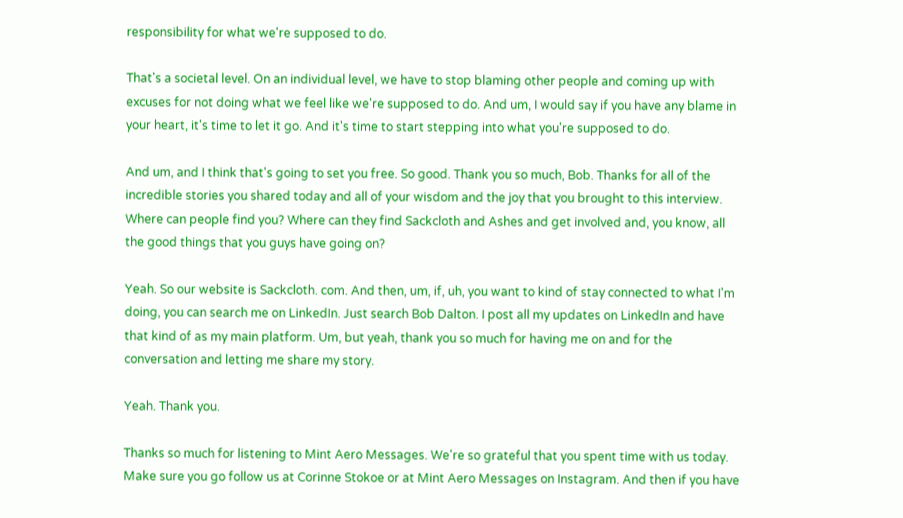responsibility for what we're supposed to do.

That's a societal level. On an individual level, we have to stop blaming other people and coming up with excuses for not doing what we feel like we're supposed to do. And um, I would say if you have any blame in your heart, it's time to let it go. And it's time to start stepping into what you're supposed to do.

And um, and I think that's going to set you free. So good. Thank you so much, Bob. Thanks for all of the incredible stories you shared today and all of your wisdom and the joy that you brought to this interview. Where can people find you? Where can they find Sackcloth and Ashes and get involved and, you know, all the good things that you guys have going on?

Yeah. So our website is Sackcloth. com. And then, um, if, uh, you want to kind of stay connected to what I'm doing, you can search me on LinkedIn. Just search Bob Dalton. I post all my updates on LinkedIn and have that kind of as my main platform. Um, but yeah, thank you so much for having me on and for the conversation and letting me share my story.

Yeah. Thank you.

Thanks so much for listening to Mint Aero Messages. We're so grateful that you spent time with us today. Make sure you go follow us at Corinne Stokoe or at Mint Aero Messages on Instagram. And then if you have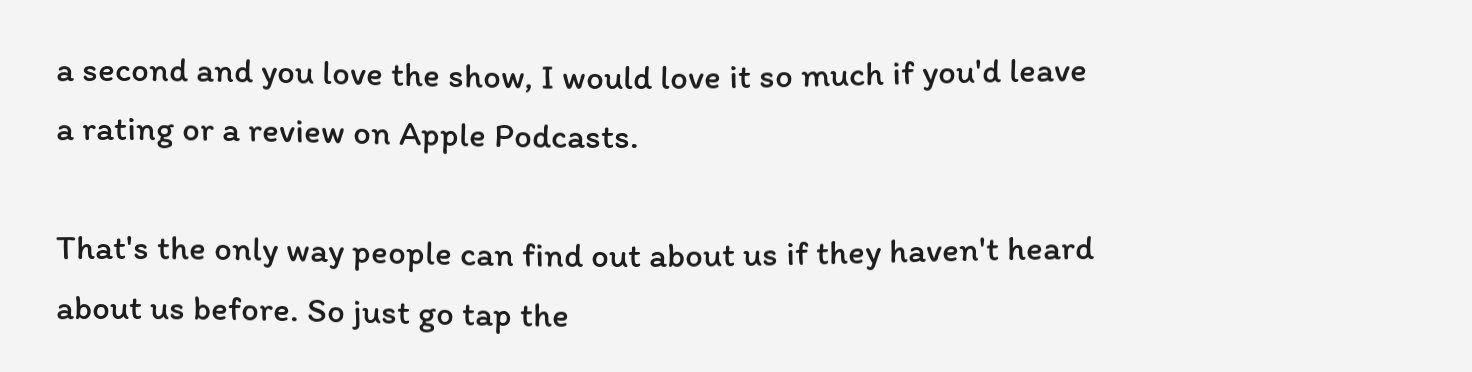a second and you love the show, I would love it so much if you'd leave a rating or a review on Apple Podcasts.

That's the only way people can find out about us if they haven't heard about us before. So just go tap the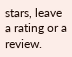stars, leave a rating or a review.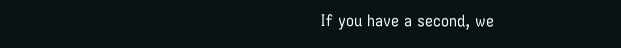If you have a second, we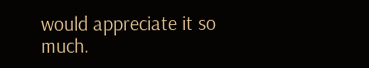would appreciate it so much.